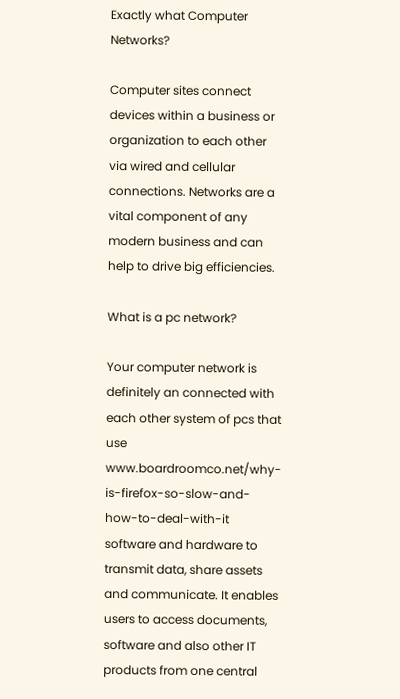Exactly what Computer Networks?

Computer sites connect devices within a business or organization to each other via wired and cellular connections. Networks are a vital component of any modern business and can help to drive big efficiencies.

What is a pc network?

Your computer network is definitely an connected with each other system of pcs that use www.boardroomco.net/why-is-firefox-so-slow-and-how-to-deal-with-it software and hardware to transmit data, share assets and communicate. It enables users to access documents, software and also other IT products from one central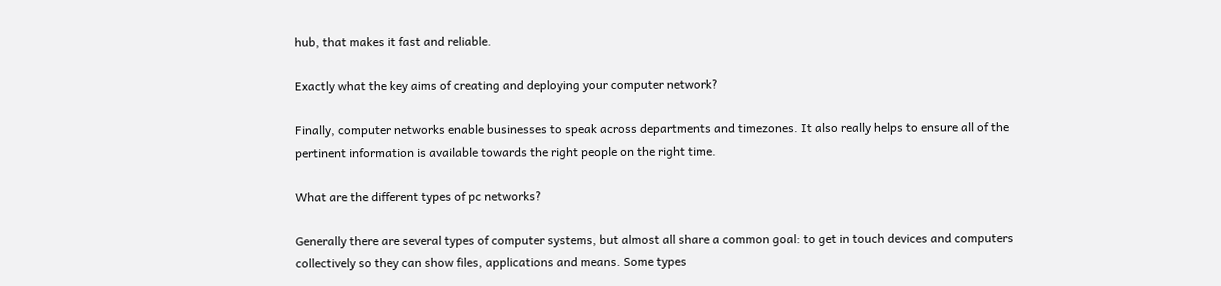hub, that makes it fast and reliable.

Exactly what the key aims of creating and deploying your computer network?

Finally, computer networks enable businesses to speak across departments and timezones. It also really helps to ensure all of the pertinent information is available towards the right people on the right time.

What are the different types of pc networks?

Generally there are several types of computer systems, but almost all share a common goal: to get in touch devices and computers collectively so they can show files, applications and means. Some types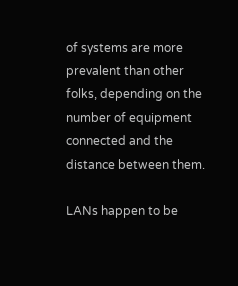of systems are more prevalent than other folks, depending on the number of equipment connected and the distance between them.

LANs happen to be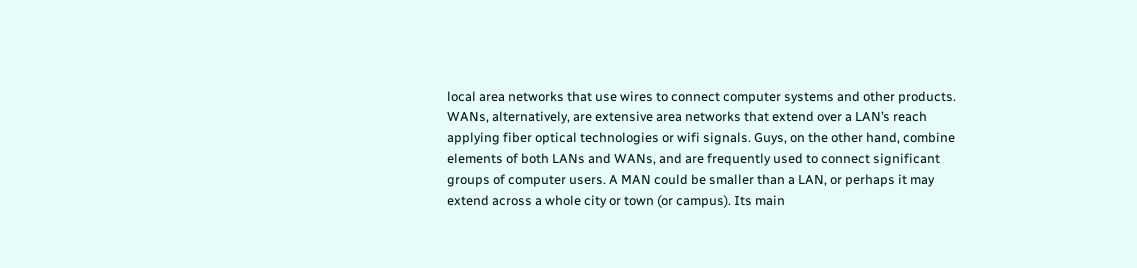local area networks that use wires to connect computer systems and other products. WANs, alternatively, are extensive area networks that extend over a LAN’s reach applying fiber optical technologies or wifi signals. Guys, on the other hand, combine elements of both LANs and WANs, and are frequently used to connect significant groups of computer users. A MAN could be smaller than a LAN, or perhaps it may extend across a whole city or town (or campus). Its main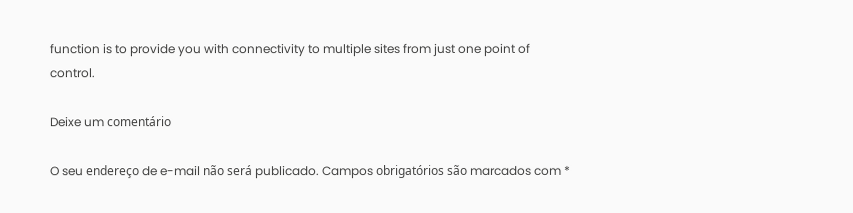function is to provide you with connectivity to multiple sites from just one point of control.

Deixe um comentário

O seu endereço de e-mail não será publicado. Campos obrigatórios são marcados com *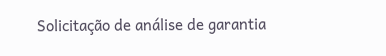Solicitação de análise de garantia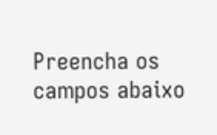Preencha os campos abaixo